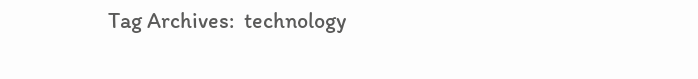Tag Archives:  technology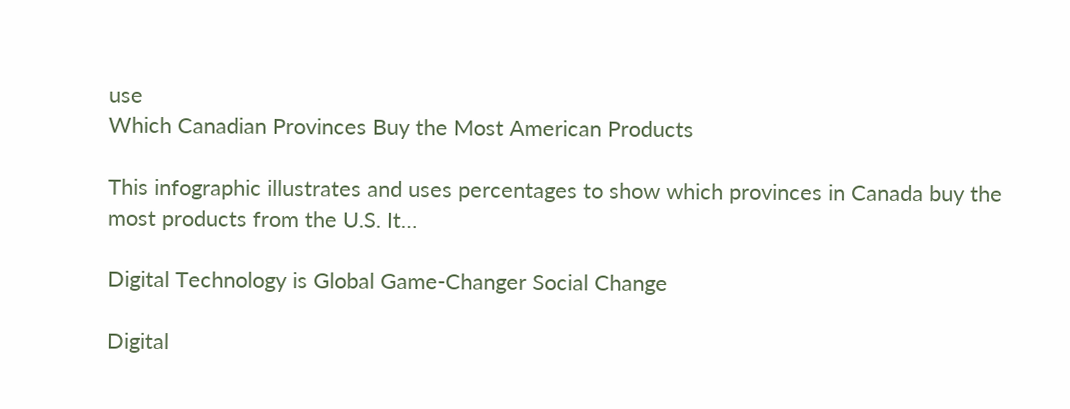use
Which Canadian Provinces Buy the Most American Products

This infographic illustrates and uses percentages to show which provinces in Canada buy the most products from the U.S. It…

Digital Technology is Global Game-Changer Social Change

Digital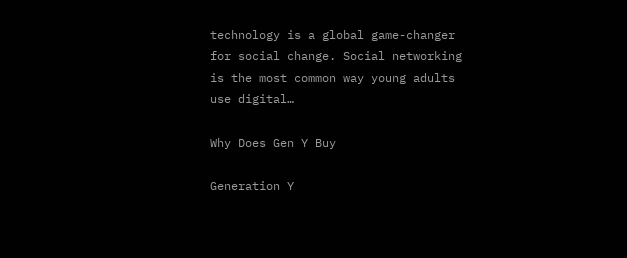technology is a global game-changer for social change. Social networking is the most common way young adults use digital…

Why Does Gen Y Buy

Generation Y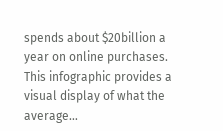spends about $20billion a year on online purchases. This infographic provides a visual display of what the average…